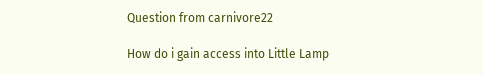Question from carnivore22

How do i gain access into Little Lamp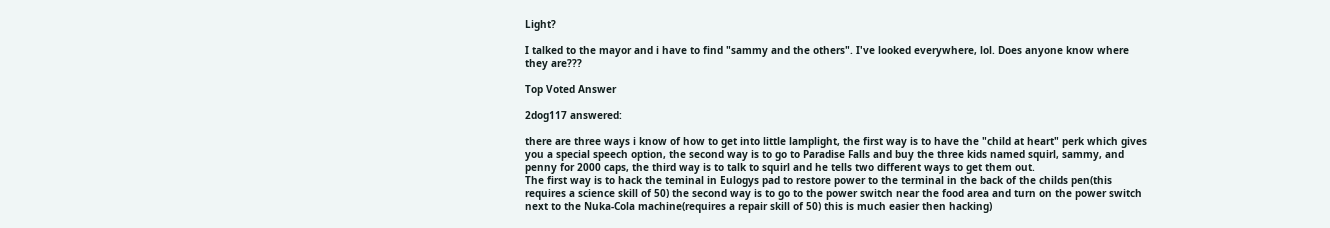Light?

I talked to the mayor and i have to find "sammy and the others". I've looked everywhere, lol. Does anyone know where they are???

Top Voted Answer

2dog117 answered:

there are three ways i know of how to get into little lamplight, the first way is to have the "child at heart" perk which gives you a special speech option, the second way is to go to Paradise Falls and buy the three kids named squirl, sammy, and penny for 2000 caps, the third way is to talk to squirl and he tells two different ways to get them out.
The first way is to hack the teminal in Eulogys pad to restore power to the terminal in the back of the childs pen(this requires a science skill of 50) the second way is to go to the power switch near the food area and turn on the power switch next to the Nuka-Cola machine(requires a repair skill of 50) this is much easier then hacking)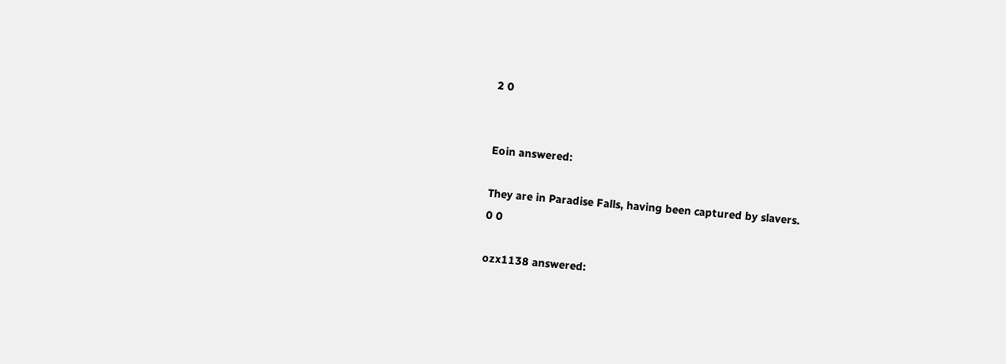2 0


Eoin answered:

They are in Paradise Falls, having been captured by slavers.
0 0

ozx1138 answered: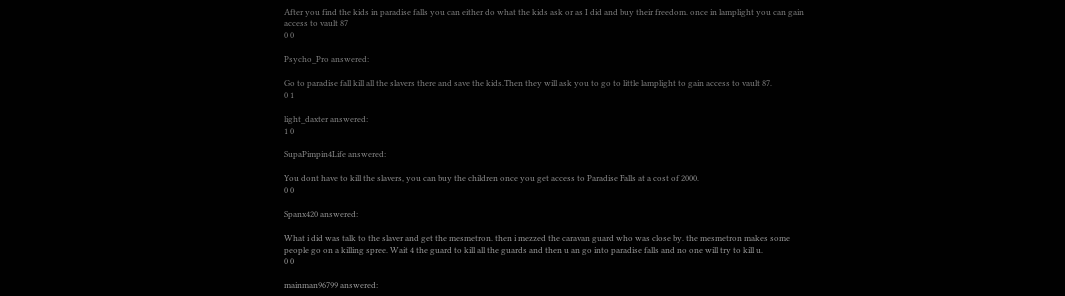After you find the kids in paradise falls you can either do what the kids ask or as I did and buy their freedom. once in lamplight you can gain access to vault 87
0 0

Psycho_Pro answered:

Go to paradise fall kill all the slavers there and save the kids.Then they will ask you to go to little lamplight to gain access to vault 87.
0 1

light_daxter answered:
1 0

SupaPimpin4Life answered:

You dont have to kill the slavers, you can buy the children once you get access to Paradise Falls at a cost of 2000.
0 0

Spanx420 answered:

What i did was talk to the slaver and get the mesmetron. then i mezzed the caravan guard who was close by. the mesmetron makes some people go on a killing spree. Wait 4 the guard to kill all the guards and then u an go into paradise falls and no one will try to kill u.
0 0

mainman96799 answered: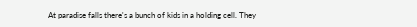At paradise falls there's a bunch of kids in a holding cell. They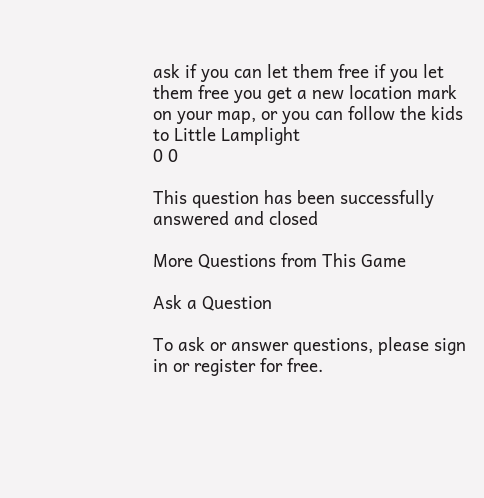ask if you can let them free if you let them free you get a new location mark on your map, or you can follow the kids to Little Lamplight
0 0

This question has been successfully answered and closed

More Questions from This Game

Ask a Question

To ask or answer questions, please sign in or register for free.